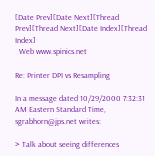[Date Prev][Date Next][Thread Prev][Thread Next][Date Index][Thread Index]
  Web www.spinics.net

Re: Printer DPI vs Resampling

In a message dated 10/29/2000 7:32:31 AM Eastern Standard Time,
sgrabhorn@jps.net writes:

> Talk about seeing differences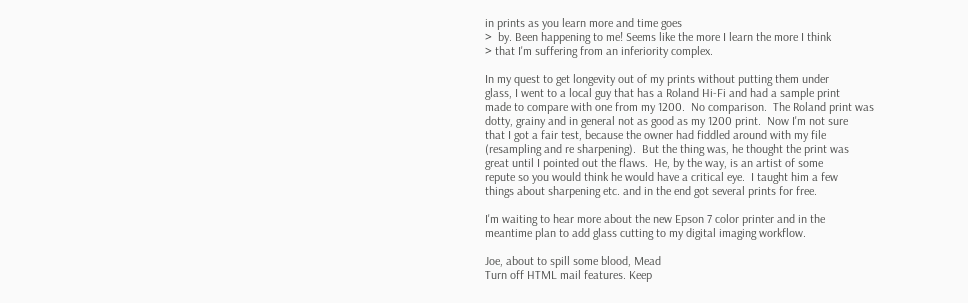in prints as you learn more and time goes
>  by. Been happening to me! Seems like the more I learn the more I think
> that I'm suffering from an inferiority complex.

In my quest to get longevity out of my prints without putting them under
glass, I went to a local guy that has a Roland Hi-Fi and had a sample print
made to compare with one from my 1200.  No comparison.  The Roland print was
dotty, grainy and in general not as good as my 1200 print.  Now I'm not sure
that I got a fair test, because the owner had fiddled around with my file
(resampling and re sharpening).  But the thing was, he thought the print was
great until I pointed out the flaws.  He, by the way, is an artist of some
repute so you would think he would have a critical eye.  I taught him a few
things about sharpening etc. and in the end got several prints for free.

I'm waiting to hear more about the new Epson 7 color printer and in the
meantime plan to add glass cutting to my digital imaging workflow.

Joe, about to spill some blood, Mead
Turn off HTML mail features. Keep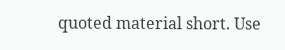quoted material short. Use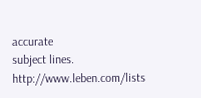accurate
subject lines. http://www.leben.com/lists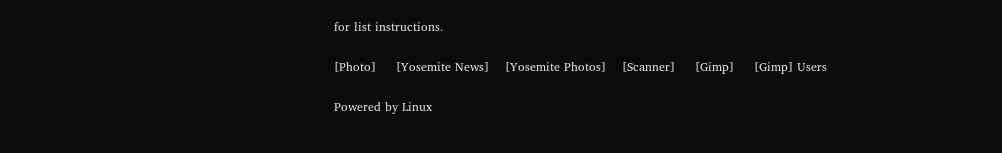for list instructions.

[Photo]     [Yosemite News]    [Yosemite Photos]    [Scanner]     [Gimp]     [Gimp] Users

Powered by Linux